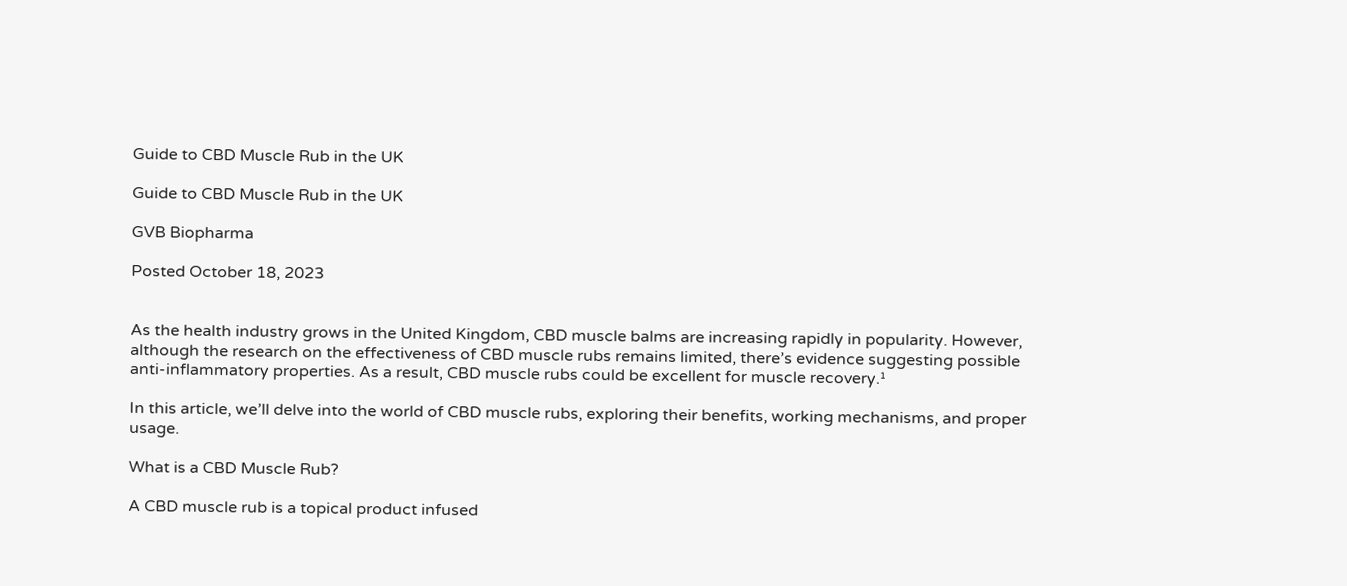Guide to CBD Muscle Rub in the UK

Guide to CBD Muscle Rub in the UK

GVB Biopharma

Posted October 18, 2023


As the health industry grows in the United Kingdom, CBD muscle balms are increasing rapidly in popularity. However, although the research on the effectiveness of CBD muscle rubs remains limited, there’s evidence suggesting possible anti-inflammatory properties. As a result, CBD muscle rubs could be excellent for muscle recovery.¹

In this article, we’ll delve into the world of CBD muscle rubs, exploring their benefits, working mechanisms, and proper usage.

What is a CBD Muscle Rub?

A CBD muscle rub is a topical product infused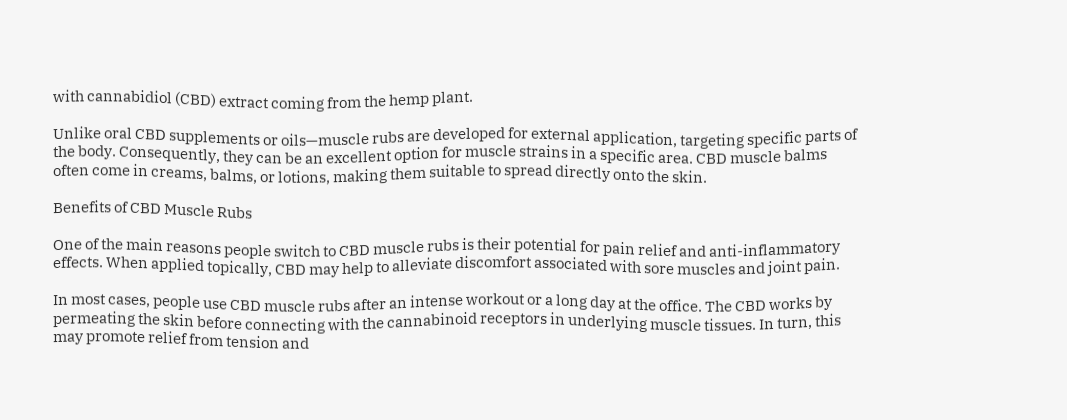with cannabidiol (CBD) extract coming from the hemp plant.

Unlike oral CBD supplements or oils—muscle rubs are developed for external application, targeting specific parts of the body. Consequently, they can be an excellent option for muscle strains in a specific area. CBD muscle balms often come in creams, balms, or lotions, making them suitable to spread directly onto the skin.

Benefits of CBD Muscle Rubs

One of the main reasons people switch to CBD muscle rubs is their potential for pain relief and anti-inflammatory effects. When applied topically, CBD may help to alleviate discomfort associated with sore muscles and joint pain.

In most cases, people use CBD muscle rubs after an intense workout or a long day at the office. The CBD works by permeating the skin before connecting with the cannabinoid receptors in underlying muscle tissues. In turn, this may promote relief from tension and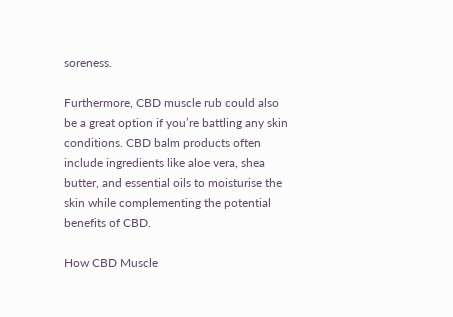soreness.

Furthermore, CBD muscle rub could also be a great option if you’re battling any skin conditions. CBD balm products often include ingredients like aloe vera, shea butter, and essential oils to moisturise the skin while complementing the potential benefits of CBD.

How CBD Muscle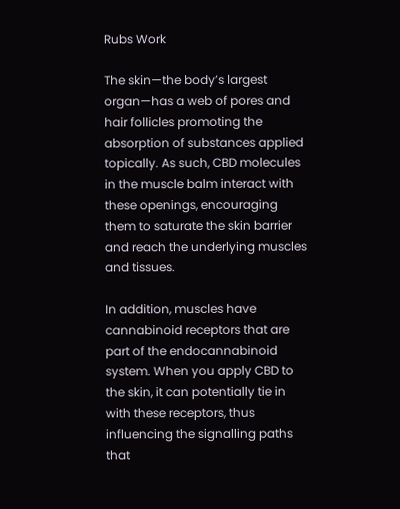Rubs Work

The skin—the body’s largest organ—has a web of pores and hair follicles promoting the absorption of substances applied topically. As such, CBD molecules in the muscle balm interact with these openings, encouraging them to saturate the skin barrier and reach the underlying muscles and tissues.

In addition, muscles have cannabinoid receptors that are part of the endocannabinoid system. When you apply CBD to the skin, it can potentially tie in with these receptors, thus influencing the signalling paths that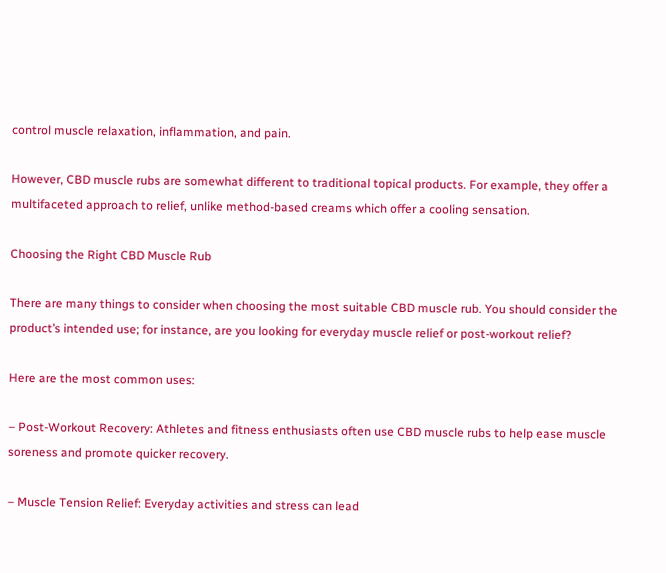control muscle relaxation, inflammation, and pain.

However, CBD muscle rubs are somewhat different to traditional topical products. For example, they offer a multifaceted approach to relief, unlike method-based creams which offer a cooling sensation.

Choosing the Right CBD Muscle Rub

There are many things to consider when choosing the most suitable CBD muscle rub. You should consider the product’s intended use; for instance, are you looking for everyday muscle relief or post-workout relief?

Here are the most common uses:

– Post-Workout Recovery: Athletes and fitness enthusiasts often use CBD muscle rubs to help ease muscle soreness and promote quicker recovery.

– Muscle Tension Relief: Everyday activities and stress can lead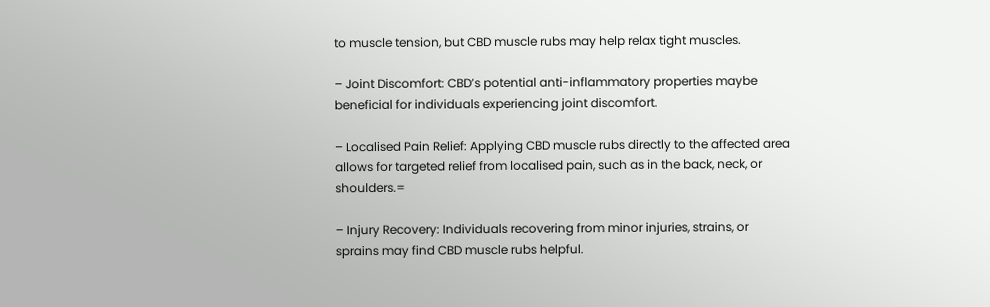to muscle tension, but CBD muscle rubs may help relax tight muscles.

– Joint Discomfort: CBD’s potential anti-inflammatory properties maybe beneficial for individuals experiencing joint discomfort.

– Localised Pain Relief: Applying CBD muscle rubs directly to the affected area allows for targeted relief from localised pain, such as in the back, neck, or shoulders.=

– Injury Recovery: Individuals recovering from minor injuries, strains, or sprains may find CBD muscle rubs helpful.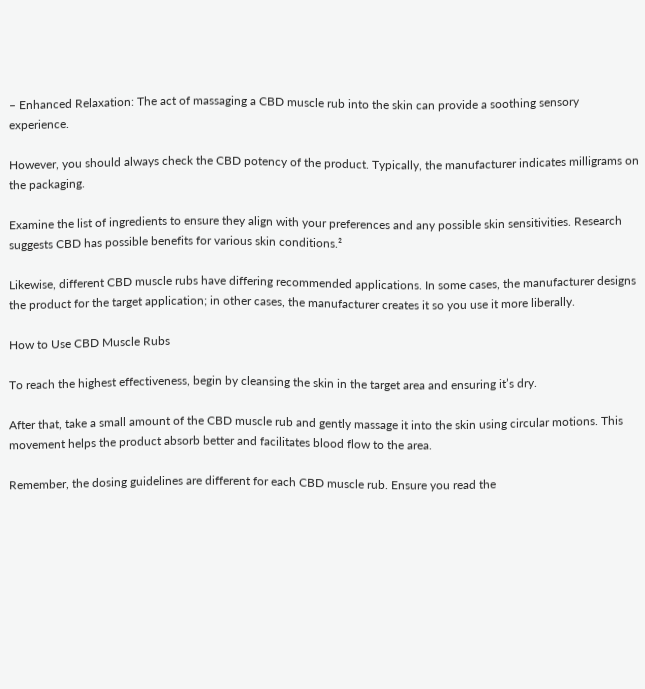– Enhanced Relaxation: The act of massaging a CBD muscle rub into the skin can provide a soothing sensory experience.

However, you should always check the CBD potency of the product. Typically, the manufacturer indicates milligrams on the packaging.

Examine the list of ingredients to ensure they align with your preferences and any possible skin sensitivities. Research suggests CBD has possible benefits for various skin conditions.²

Likewise, different CBD muscle rubs have differing recommended applications. In some cases, the manufacturer designs the product for the target application; in other cases, the manufacturer creates it so you use it more liberally.

How to Use CBD Muscle Rubs

To reach the highest effectiveness, begin by cleansing the skin in the target area and ensuring it’s dry.

After that, take a small amount of the CBD muscle rub and gently massage it into the skin using circular motions. This movement helps the product absorb better and facilitates blood flow to the area.

Remember, the dosing guidelines are different for each CBD muscle rub. Ensure you read the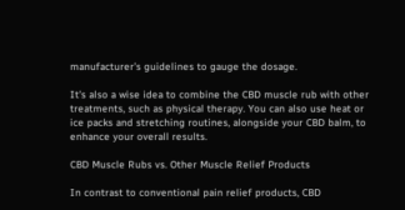manufacturer’s guidelines to gauge the dosage.

It’s also a wise idea to combine the CBD muscle rub with other treatments, such as physical therapy. You can also use heat or ice packs and stretching routines, alongside your CBD balm, to enhance your overall results.

CBD Muscle Rubs vs. Other Muscle Relief Products

In contrast to conventional pain relief products, CBD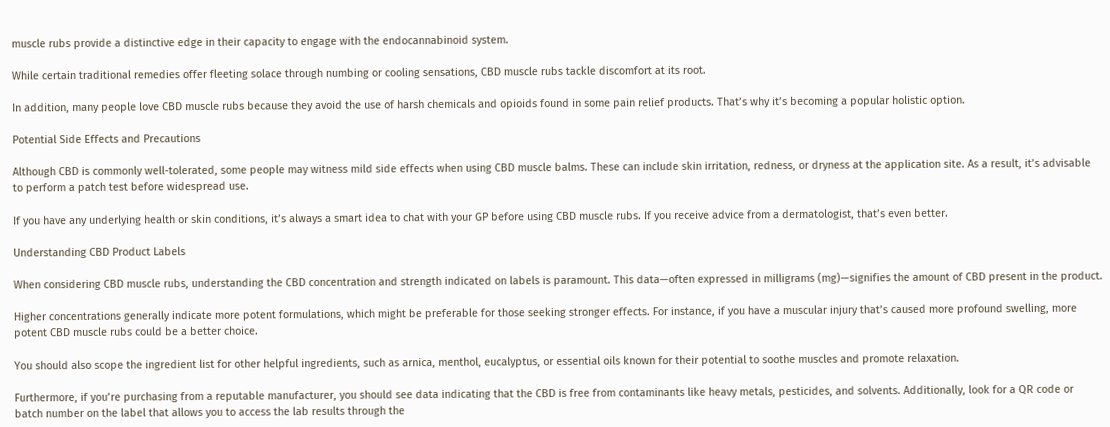muscle rubs provide a distinctive edge in their capacity to engage with the endocannabinoid system.

While certain traditional remedies offer fleeting solace through numbing or cooling sensations, CBD muscle rubs tackle discomfort at its root.

In addition, many people love CBD muscle rubs because they avoid the use of harsh chemicals and opioids found in some pain relief products. That’s why it’s becoming a popular holistic option.

Potential Side Effects and Precautions

Although CBD is commonly well-tolerated, some people may witness mild side effects when using CBD muscle balms. These can include skin irritation, redness, or dryness at the application site. As a result, it’s advisable to perform a patch test before widespread use.

If you have any underlying health or skin conditions, it’s always a smart idea to chat with your GP before using CBD muscle rubs. If you receive advice from a dermatologist, that’s even better.

Understanding CBD Product Labels

When considering CBD muscle rubs, understanding the CBD concentration and strength indicated on labels is paramount. This data—often expressed in milligrams (mg)—signifies the amount of CBD present in the product.

Higher concentrations generally indicate more potent formulations, which might be preferable for those seeking stronger effects. For instance, if you have a muscular injury that’s caused more profound swelling, more potent CBD muscle rubs could be a better choice.

You should also scope the ingredient list for other helpful ingredients, such as arnica, menthol, eucalyptus, or essential oils known for their potential to soothe muscles and promote relaxation.

Furthermore, if you’re purchasing from a reputable manufacturer, you should see data indicating that the CBD is free from contaminants like heavy metals, pesticides, and solvents. Additionally, look for a QR code or batch number on the label that allows you to access the lab results through the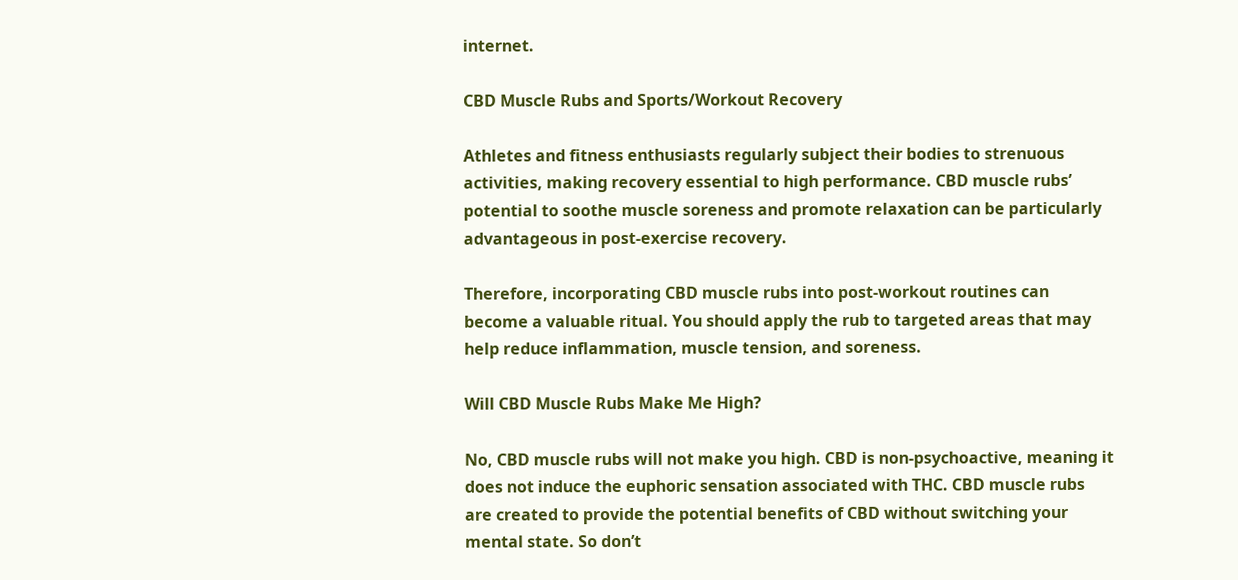internet.

CBD Muscle Rubs and Sports/Workout Recovery

Athletes and fitness enthusiasts regularly subject their bodies to strenuous activities, making recovery essential to high performance. CBD muscle rubs’ potential to soothe muscle soreness and promote relaxation can be particularly advantageous in post-exercise recovery.

Therefore, incorporating CBD muscle rubs into post-workout routines can become a valuable ritual. You should apply the rub to targeted areas that may help reduce inflammation, muscle tension, and soreness.

Will CBD Muscle Rubs Make Me High?

No, CBD muscle rubs will not make you high. CBD is non-psychoactive, meaning it does not induce the euphoric sensation associated with THC. CBD muscle rubs are created to provide the potential benefits of CBD without switching your mental state. So don’t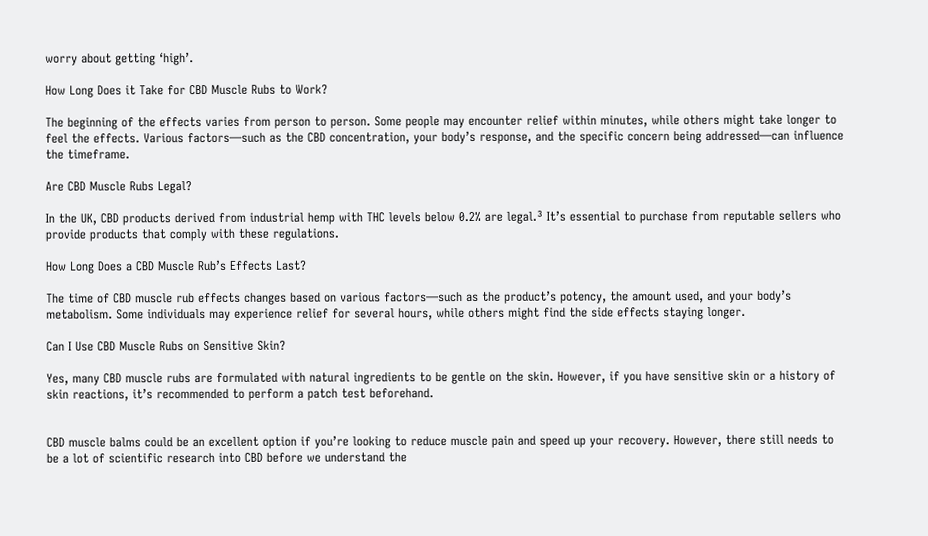worry about getting ‘high’.

How Long Does it Take for CBD Muscle Rubs to Work?

The beginning of the effects varies from person to person. Some people may encounter relief within minutes, while others might take longer to feel the effects. Various factors—such as the CBD concentration, your body’s response, and the specific concern being addressed—can influence the timeframe.

Are CBD Muscle Rubs Legal?

In the UK, CBD products derived from industrial hemp with THC levels below 0.2% are legal.³ It’s essential to purchase from reputable sellers who provide products that comply with these regulations.

How Long Does a CBD Muscle Rub’s Effects Last?

The time of CBD muscle rub effects changes based on various factors—such as the product’s potency, the amount used, and your body’s metabolism. Some individuals may experience relief for several hours, while others might find the side effects staying longer.

Can I Use CBD Muscle Rubs on Sensitive Skin?

Yes, many CBD muscle rubs are formulated with natural ingredients to be gentle on the skin. However, if you have sensitive skin or a history of skin reactions, it’s recommended to perform a patch test beforehand.


CBD muscle balms could be an excellent option if you’re looking to reduce muscle pain and speed up your recovery. However, there still needs to be a lot of scientific research into CBD before we understand the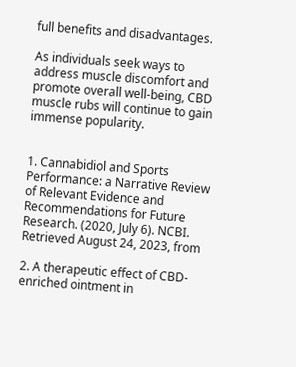full benefits and disadvantages.

As individuals seek ways to address muscle discomfort and promote overall well-being, CBD muscle rubs will continue to gain immense popularity.


1. Cannabidiol and Sports Performance: a Narrative Review of Relevant Evidence and Recommendations for Future Research. (2020, July 6). NCBI. Retrieved August 24, 2023, from

2. A therapeutic effect of CBD-enriched ointment in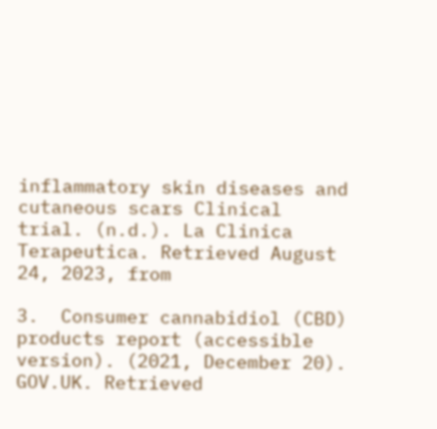inflammatory skin diseases and cutaneous scars Clinical trial. (n.d.). La Clinica Terapeutica. Retrieved August 24, 2023, from

3.  Consumer cannabidiol (CBD) products report (accessible version). (2021, December 20). GOV.UK. Retrieved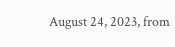August 24, 2023, from